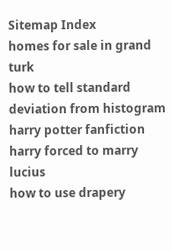Sitemap Index
homes for sale in grand turk
how to tell standard deviation from histogram
harry potter fanfiction harry forced to marry lucius
how to use drapery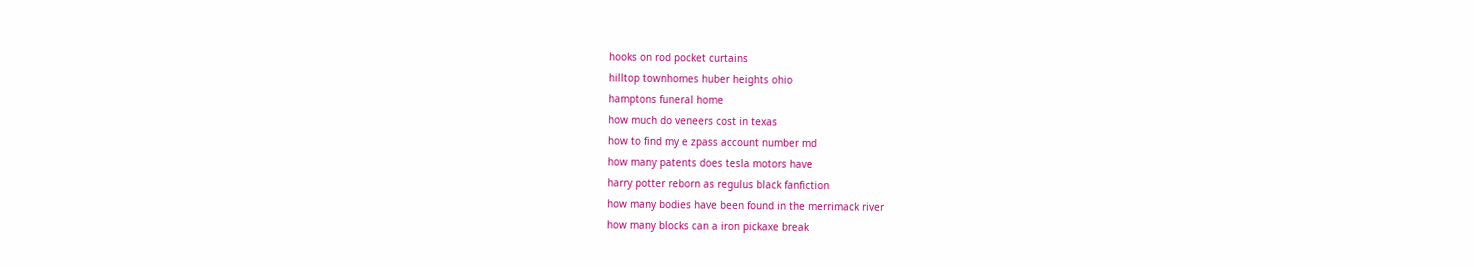hooks on rod pocket curtains
hilltop townhomes huber heights ohio
hamptons funeral home
how much do veneers cost in texas
how to find my e zpass account number md
how many patents does tesla motors have
harry potter reborn as regulus black fanfiction
how many bodies have been found in the merrimack river
how many blocks can a iron pickaxe break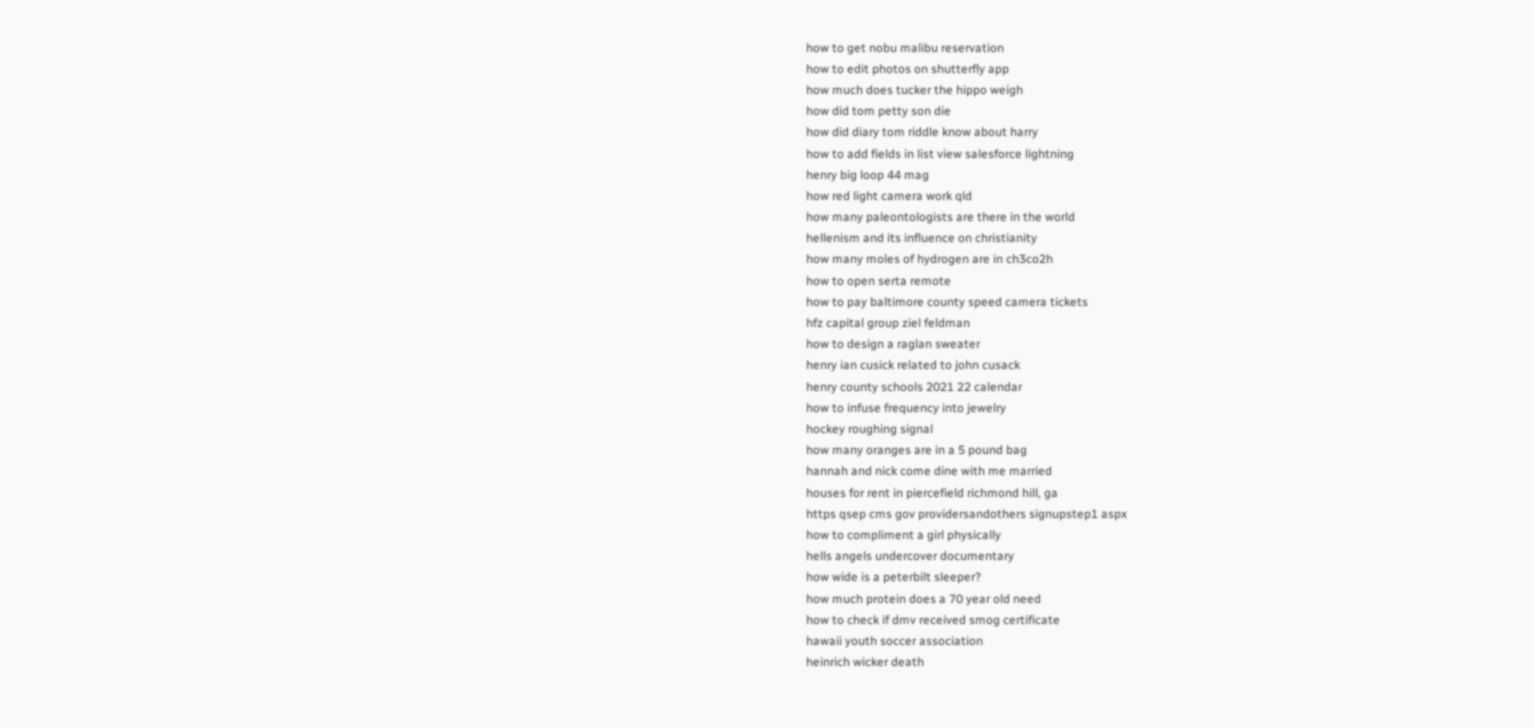how to get nobu malibu reservation
how to edit photos on shutterfly app
how much does tucker the hippo weigh
how did tom petty son die
how did diary tom riddle know about harry
how to add fields in list view salesforce lightning
henry big loop 44 mag
how red light camera work qld
how many paleontologists are there in the world
hellenism and its influence on christianity
how many moles of hydrogen are in ch3co2h
how to open serta remote
how to pay baltimore county speed camera tickets
hfz capital group ziel feldman
how to design a raglan sweater
henry ian cusick related to john cusack
henry county schools 2021 22 calendar
how to infuse frequency into jewelry
hockey roughing signal
how many oranges are in a 5 pound bag
hannah and nick come dine with me married
houses for rent in piercefield richmond hill, ga
https qsep cms gov providersandothers signupstep1 aspx
how to compliment a girl physically
hells angels undercover documentary
how wide is a peterbilt sleeper?
how much protein does a 70 year old need
how to check if dmv received smog certificate
hawaii youth soccer association
heinrich wicker death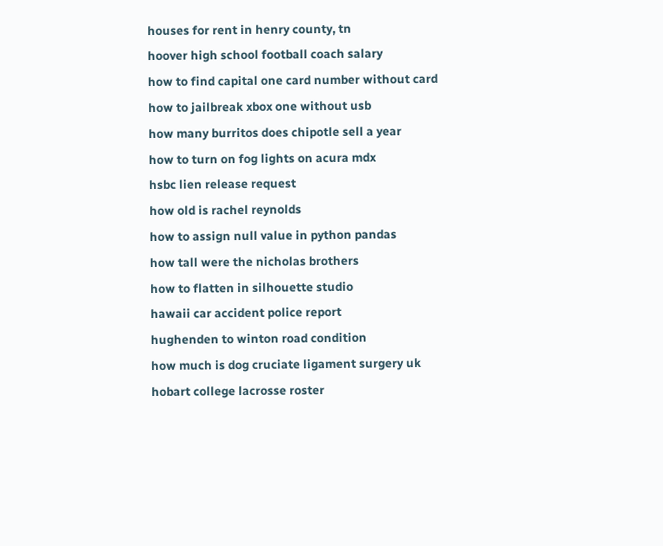houses for rent in henry county, tn
hoover high school football coach salary
how to find capital one card number without card
how to jailbreak xbox one without usb
how many burritos does chipotle sell a year
how to turn on fog lights on acura mdx
hsbc lien release request
how old is rachel reynolds
how to assign null value in python pandas
how tall were the nicholas brothers
how to flatten in silhouette studio
hawaii car accident police report
hughenden to winton road condition
how much is dog cruciate ligament surgery uk
hobart college lacrosse roster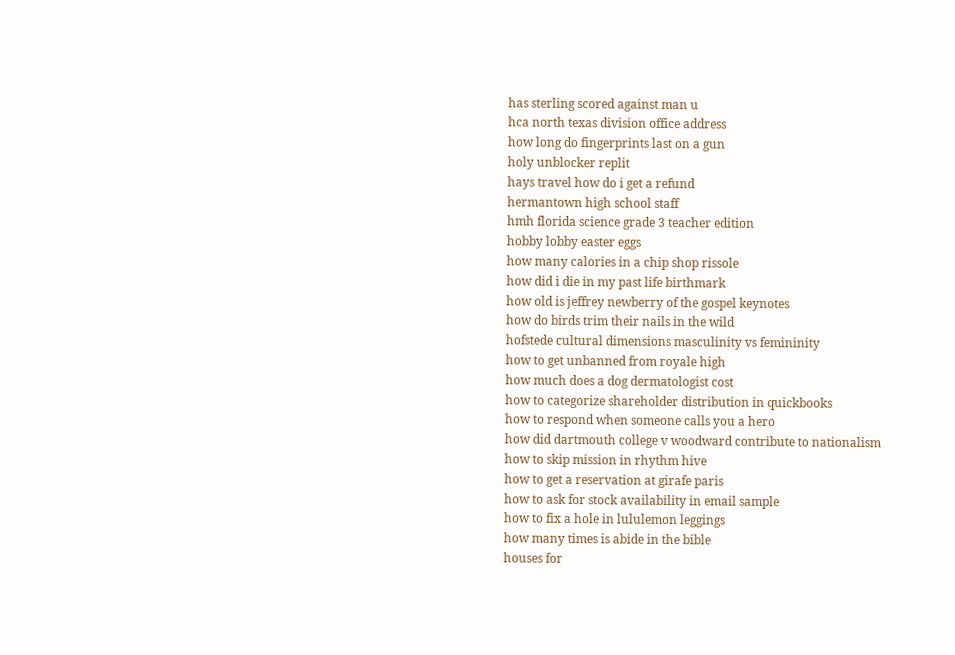has sterling scored against man u
hca north texas division office address
how long do fingerprints last on a gun
holy unblocker replit
hays travel how do i get a refund
hermantown high school staff
hmh florida science grade 3 teacher edition
hobby lobby easter eggs
how many calories in a chip shop rissole
how did i die in my past life birthmark
how old is jeffrey newberry of the gospel keynotes
how do birds trim their nails in the wild
hofstede cultural dimensions masculinity vs femininity
how to get unbanned from royale high
how much does a dog dermatologist cost
how to categorize shareholder distribution in quickbooks
how to respond when someone calls you a hero
how did dartmouth college v woodward contribute to nationalism
how to skip mission in rhythm hive
how to get a reservation at girafe paris
how to ask for stock availability in email sample
how to fix a hole in lululemon leggings
how many times is abide in the bible
houses for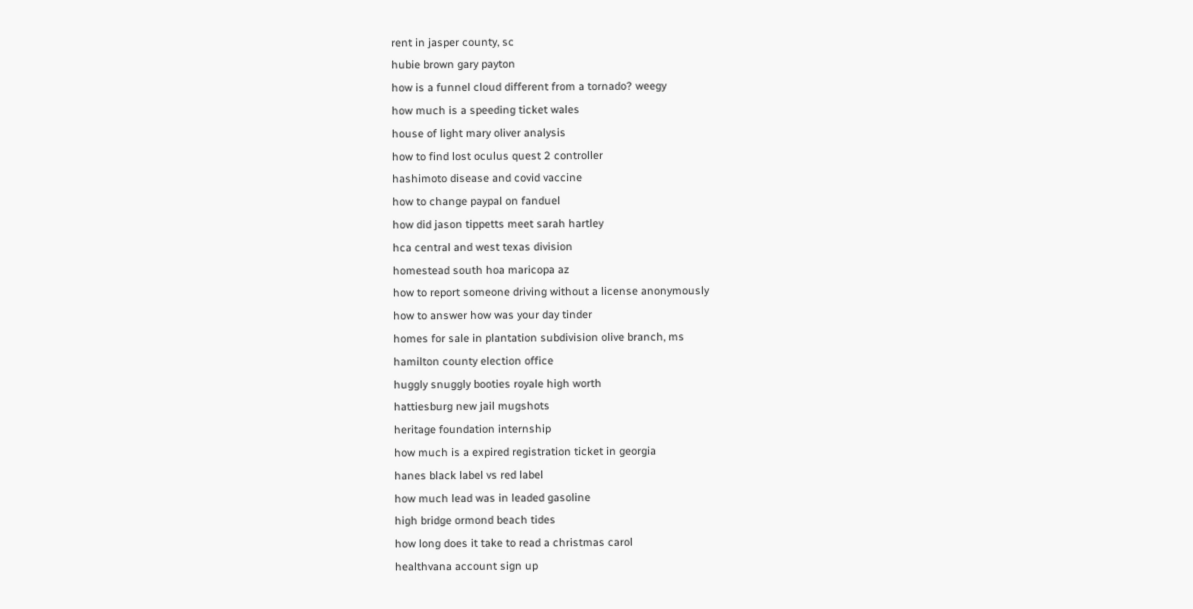rent in jasper county, sc
hubie brown gary payton
how is a funnel cloud different from a tornado? weegy
how much is a speeding ticket wales
house of light mary oliver analysis
how to find lost oculus quest 2 controller
hashimoto disease and covid vaccine
how to change paypal on fanduel
how did jason tippetts meet sarah hartley
hca central and west texas division
homestead south hoa maricopa az
how to report someone driving without a license anonymously
how to answer how was your day tinder
homes for sale in plantation subdivision olive branch, ms
hamilton county election office
huggly snuggly booties royale high worth
hattiesburg new jail mugshots
heritage foundation internship
how much is a expired registration ticket in georgia
hanes black label vs red label
how much lead was in leaded gasoline
high bridge ormond beach tides
how long does it take to read a christmas carol
healthvana account sign up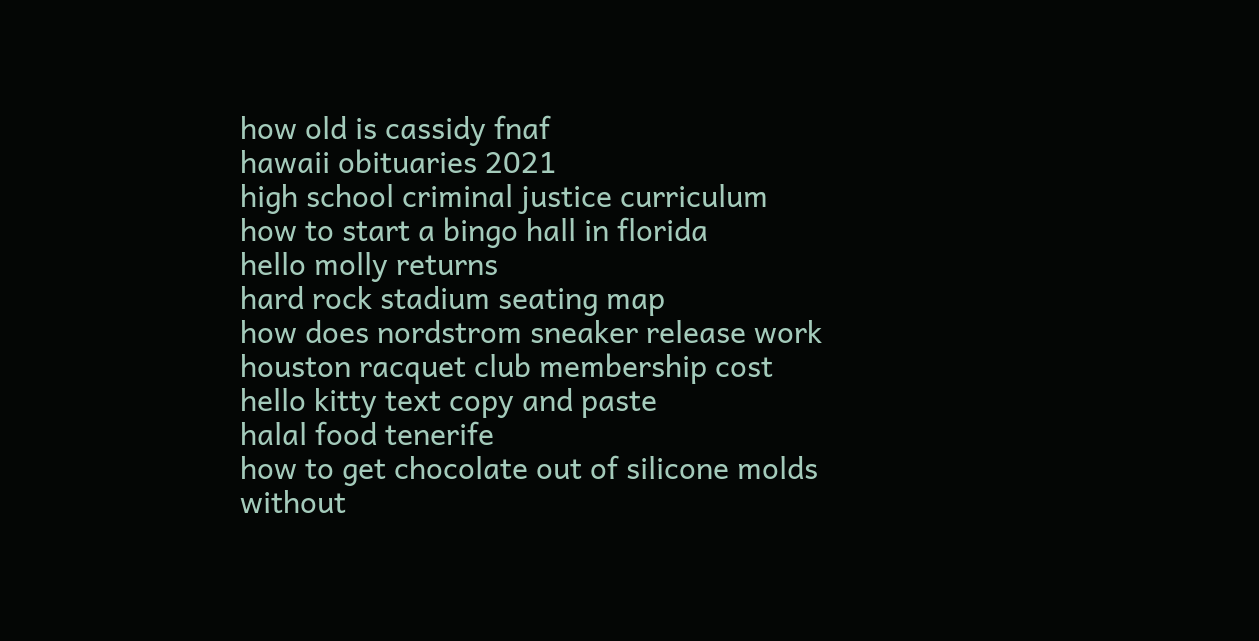how old is cassidy fnaf
hawaii obituaries 2021
high school criminal justice curriculum
how to start a bingo hall in florida
hello molly returns
hard rock stadium seating map
how does nordstrom sneaker release work
houston racquet club membership cost
hello kitty text copy and paste
halal food tenerife
how to get chocolate out of silicone molds without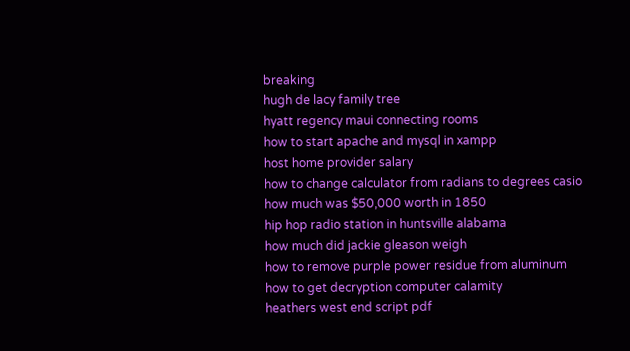breaking
hugh de lacy family tree
hyatt regency maui connecting rooms
how to start apache and mysql in xampp
host home provider salary
how to change calculator from radians to degrees casio
how much was $50,000 worth in 1850
hip hop radio station in huntsville alabama
how much did jackie gleason weigh
how to remove purple power residue from aluminum
how to get decryption computer calamity
heathers west end script pdf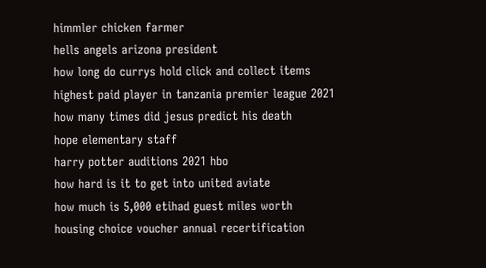himmler chicken farmer
hells angels arizona president
how long do currys hold click and collect items
highest paid player in tanzania premier league 2021
how many times did jesus predict his death
hope elementary staff
harry potter auditions 2021 hbo
how hard is it to get into united aviate
how much is 5,000 etihad guest miles worth
housing choice voucher annual recertification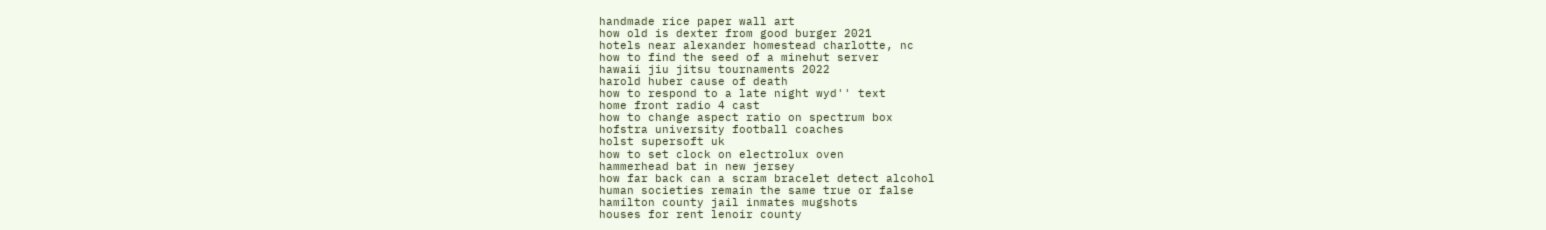handmade rice paper wall art
how old is dexter from good burger 2021
hotels near alexander homestead charlotte, nc
how to find the seed of a minehut server
hawaii jiu jitsu tournaments 2022
harold huber cause of death
how to respond to a late night wyd'' text
home front radio 4 cast
how to change aspect ratio on spectrum box
hofstra university football coaches
holst supersoft uk
how to set clock on electrolux oven
hammerhead bat in new jersey
how far back can a scram bracelet detect alcohol
human societies remain the same true or false
hamilton county jail inmates mugshots
houses for rent lenoir county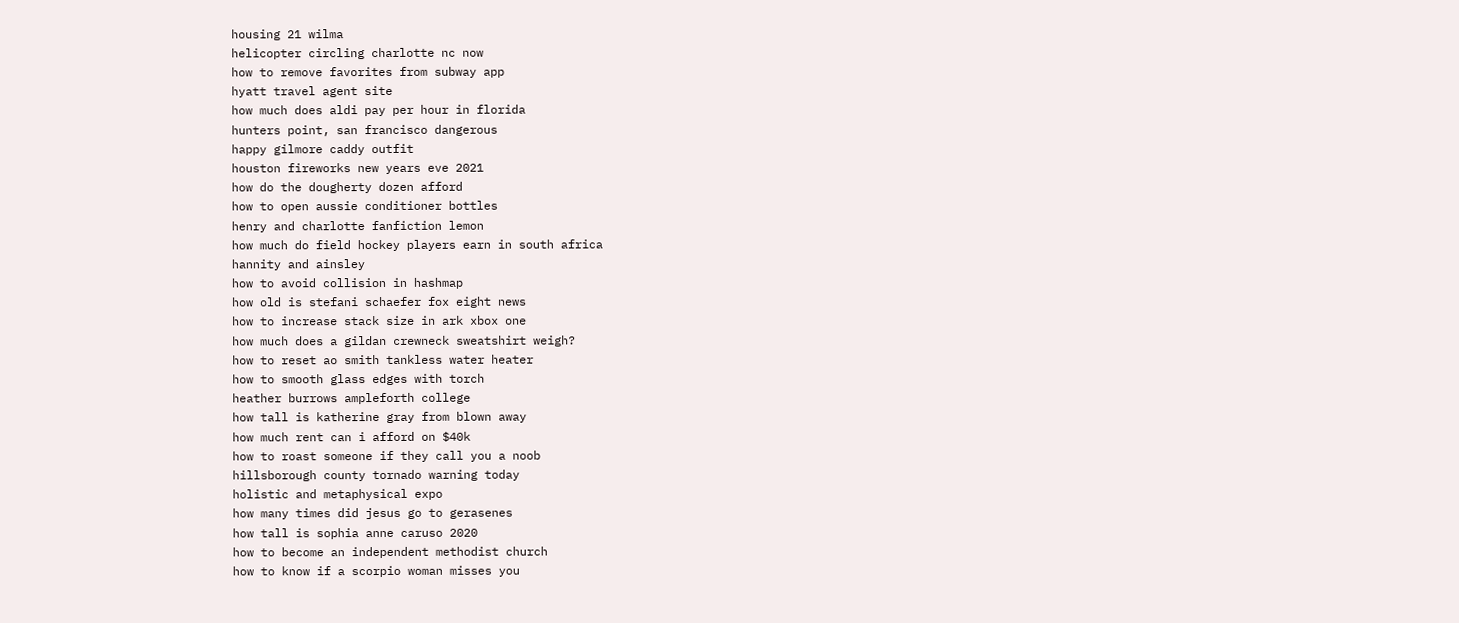housing 21 wilma
helicopter circling charlotte nc now
how to remove favorites from subway app
hyatt travel agent site
how much does aldi pay per hour in florida
hunters point, san francisco dangerous
happy gilmore caddy outfit
houston fireworks new years eve 2021
how do the dougherty dozen afford
how to open aussie conditioner bottles
henry and charlotte fanfiction lemon
how much do field hockey players earn in south africa
hannity and ainsley
how to avoid collision in hashmap
how old is stefani schaefer fox eight news
how to increase stack size in ark xbox one
how much does a gildan crewneck sweatshirt weigh?
how to reset ao smith tankless water heater
how to smooth glass edges with torch
heather burrows ampleforth college
how tall is katherine gray from blown away
how much rent can i afford on $40k
how to roast someone if they call you a noob
hillsborough county tornado warning today
holistic and metaphysical expo
how many times did jesus go to gerasenes
how tall is sophia anne caruso 2020
how to become an independent methodist church
how to know if a scorpio woman misses you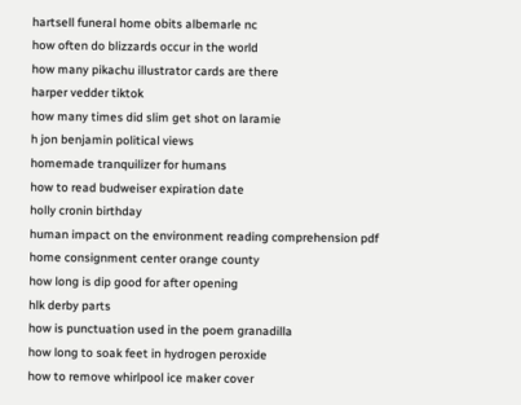hartsell funeral home obits albemarle nc
how often do blizzards occur in the world
how many pikachu illustrator cards are there
harper vedder tiktok
how many times did slim get shot on laramie
h jon benjamin political views
homemade tranquilizer for humans
how to read budweiser expiration date
holly cronin birthday
human impact on the environment reading comprehension pdf
home consignment center orange county
how long is dip good for after opening
hlk derby parts
how is punctuation used in the poem granadilla
how long to soak feet in hydrogen peroxide
how to remove whirlpool ice maker cover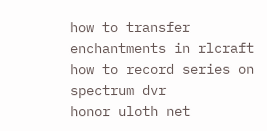how to transfer enchantments in rlcraft
how to record series on spectrum dvr
honor uloth net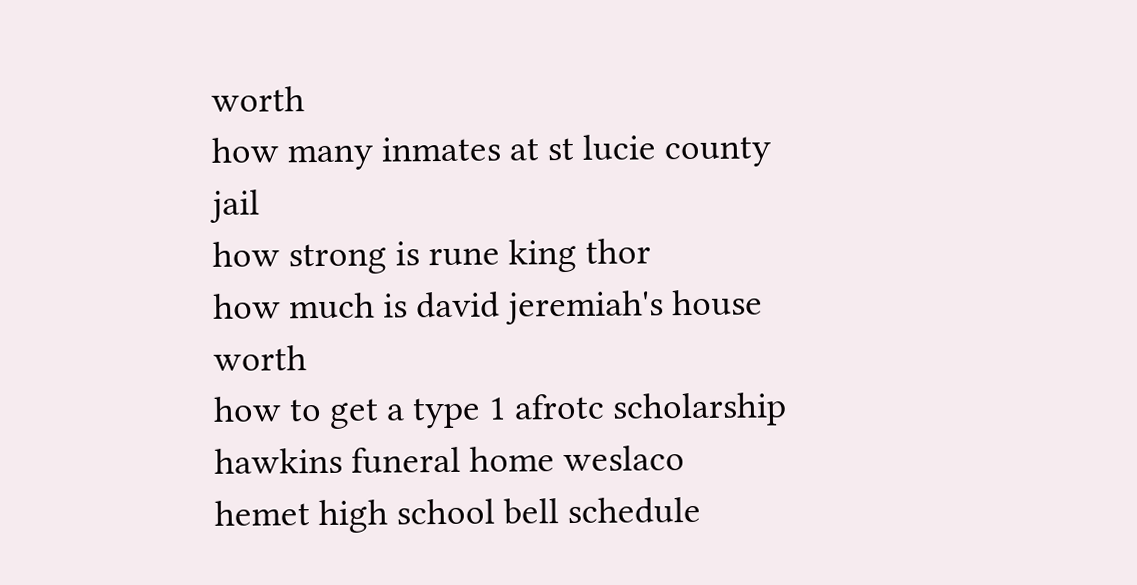worth
how many inmates at st lucie county jail
how strong is rune king thor
how much is david jeremiah's house worth
how to get a type 1 afrotc scholarship
hawkins funeral home weslaco
hemet high school bell schedule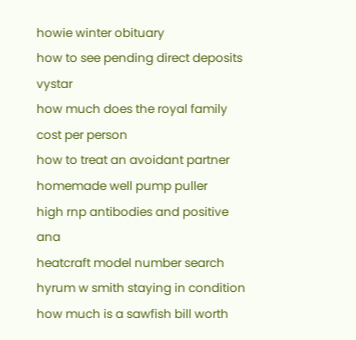howie winter obituary
how to see pending direct deposits vystar
how much does the royal family cost per person
how to treat an avoidant partner
homemade well pump puller
high rnp antibodies and positive ana
heatcraft model number search
hyrum w smith staying in condition
how much is a sawfish bill worth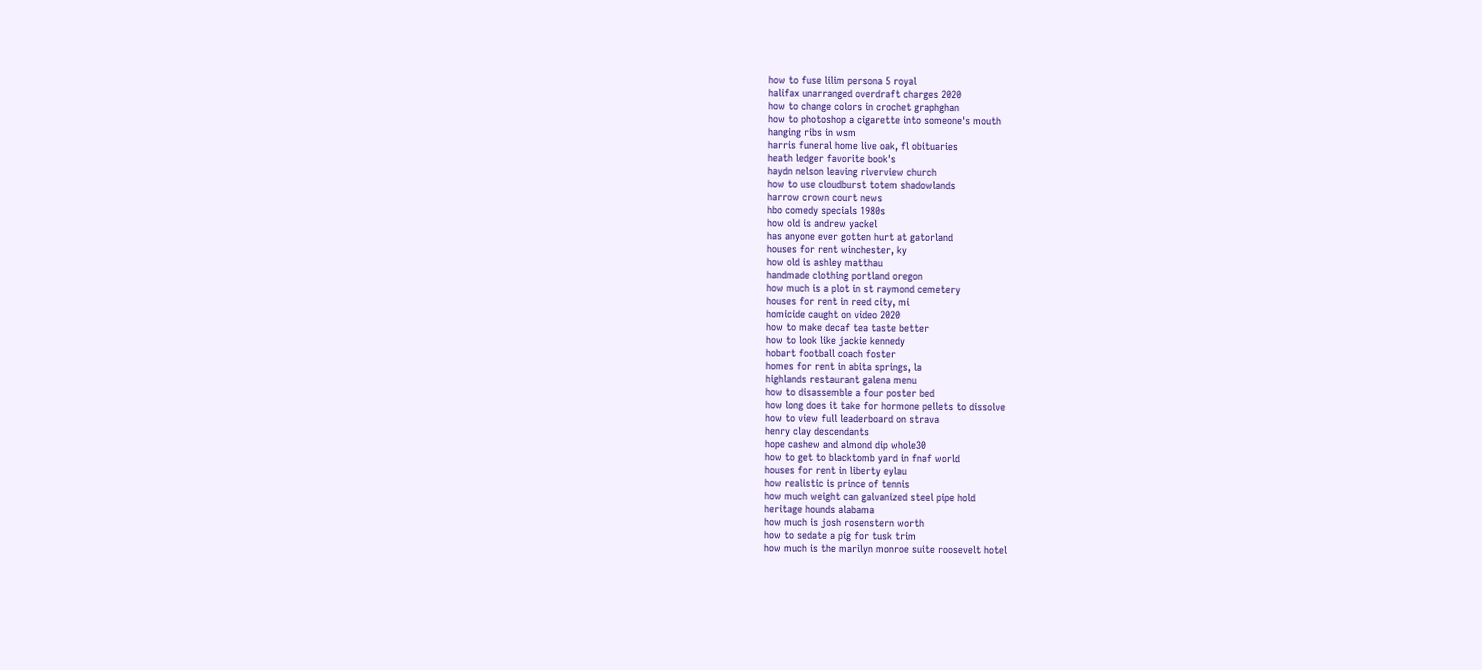how to fuse lilim persona 5 royal
halifax unarranged overdraft charges 2020
how to change colors in crochet graphghan
how to photoshop a cigarette into someone's mouth
hanging ribs in wsm
harris funeral home live oak, fl obituaries
heath ledger favorite book's
haydn nelson leaving riverview church
how to use cloudburst totem shadowlands
harrow crown court news
hbo comedy specials 1980s
how old is andrew yackel
has anyone ever gotten hurt at gatorland
houses for rent winchester, ky
how old is ashley matthau
handmade clothing portland oregon
how much is a plot in st raymond cemetery
houses for rent in reed city, mi
homicide caught on video 2020
how to make decaf tea taste better
how to look like jackie kennedy
hobart football coach foster
homes for rent in abita springs, la
highlands restaurant galena menu
how to disassemble a four poster bed
how long does it take for hormone pellets to dissolve
how to view full leaderboard on strava
henry clay descendants
hope cashew and almond dip whole30
how to get to blacktomb yard in fnaf world
houses for rent in liberty eylau
how realistic is prince of tennis
how much weight can galvanized steel pipe hold
heritage hounds alabama
how much is josh rosenstern worth
how to sedate a pig for tusk trim
how much is the marilyn monroe suite roosevelt hotel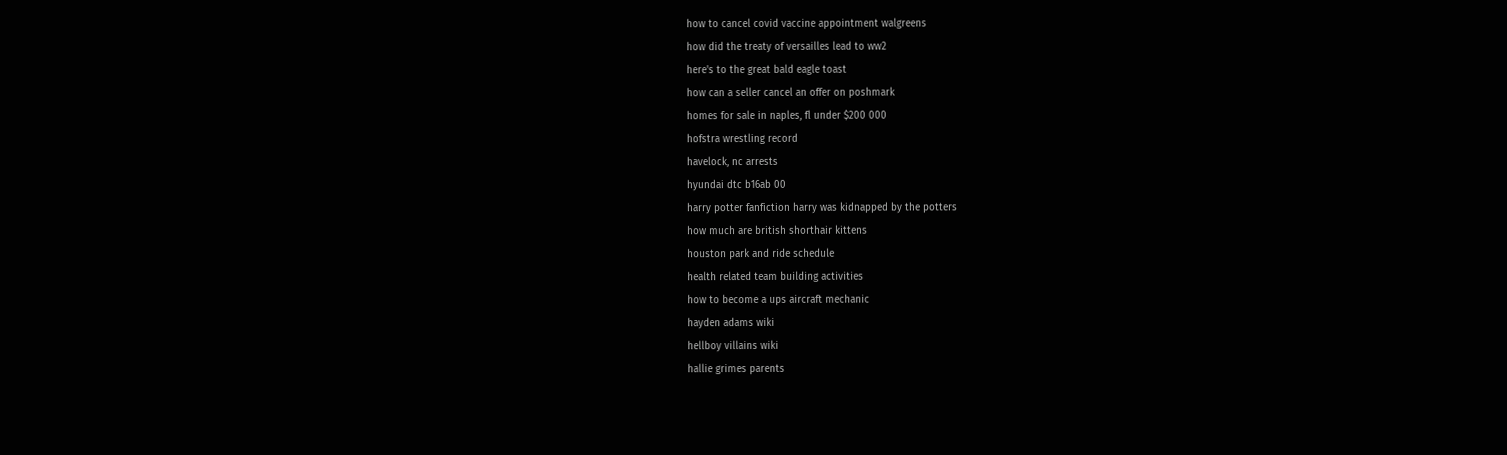how to cancel covid vaccine appointment walgreens
how did the treaty of versailles lead to ww2
here's to the great bald eagle toast
how can a seller cancel an offer on poshmark
homes for sale in naples, fl under $200 000
hofstra wrestling record
havelock, nc arrests
hyundai dtc b16ab 00
harry potter fanfiction harry was kidnapped by the potters
how much are british shorthair kittens
houston park and ride schedule
health related team building activities
how to become a ups aircraft mechanic
hayden adams wiki
hellboy villains wiki
hallie grimes parents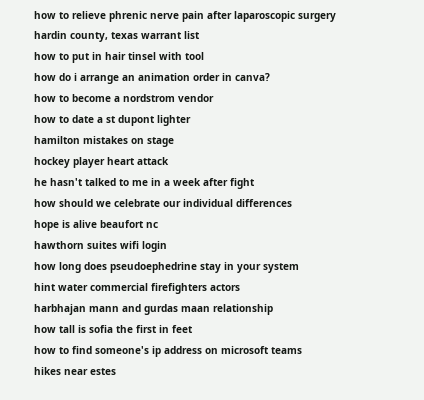how to relieve phrenic nerve pain after laparoscopic surgery
hardin county, texas warrant list
how to put in hair tinsel with tool
how do i arrange an animation order in canva?
how to become a nordstrom vendor
how to date a st dupont lighter
hamilton mistakes on stage
hockey player heart attack
he hasn't talked to me in a week after fight
how should we celebrate our individual differences
hope is alive beaufort nc
hawthorn suites wifi login
how long does pseudoephedrine stay in your system
hint water commercial firefighters actors
harbhajan mann and gurdas maan relationship
how tall is sofia the first in feet
how to find someone's ip address on microsoft teams
hikes near estes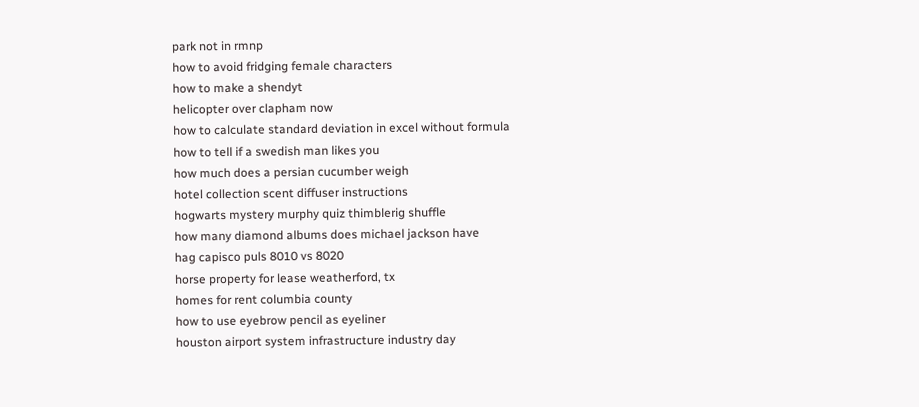park not in rmnp
how to avoid fridging female characters
how to make a shendyt
helicopter over clapham now
how to calculate standard deviation in excel without formula
how to tell if a swedish man likes you
how much does a persian cucumber weigh
hotel collection scent diffuser instructions
hogwarts mystery murphy quiz thimblerig shuffle
how many diamond albums does michael jackson have
hag capisco puls 8010 vs 8020
horse property for lease weatherford, tx
homes for rent columbia county
how to use eyebrow pencil as eyeliner
houston airport system infrastructure industry day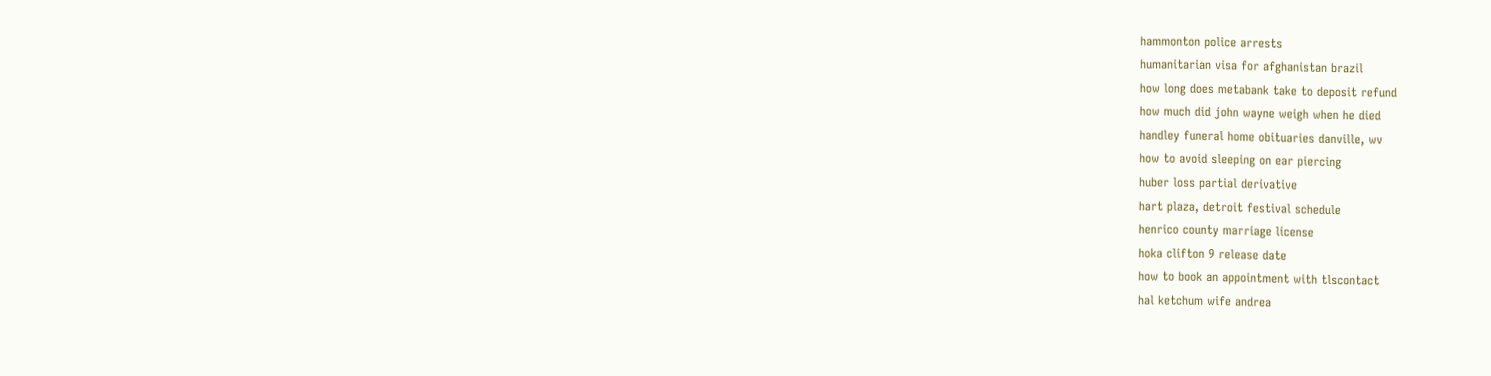hammonton police arrests
humanitarian visa for afghanistan brazil
how long does metabank take to deposit refund
how much did john wayne weigh when he died
handley funeral home obituaries danville, wv
how to avoid sleeping on ear piercing
huber loss partial derivative
hart plaza, detroit festival schedule
henrico county marriage license
hoka clifton 9 release date
how to book an appointment with tlscontact
hal ketchum wife andrea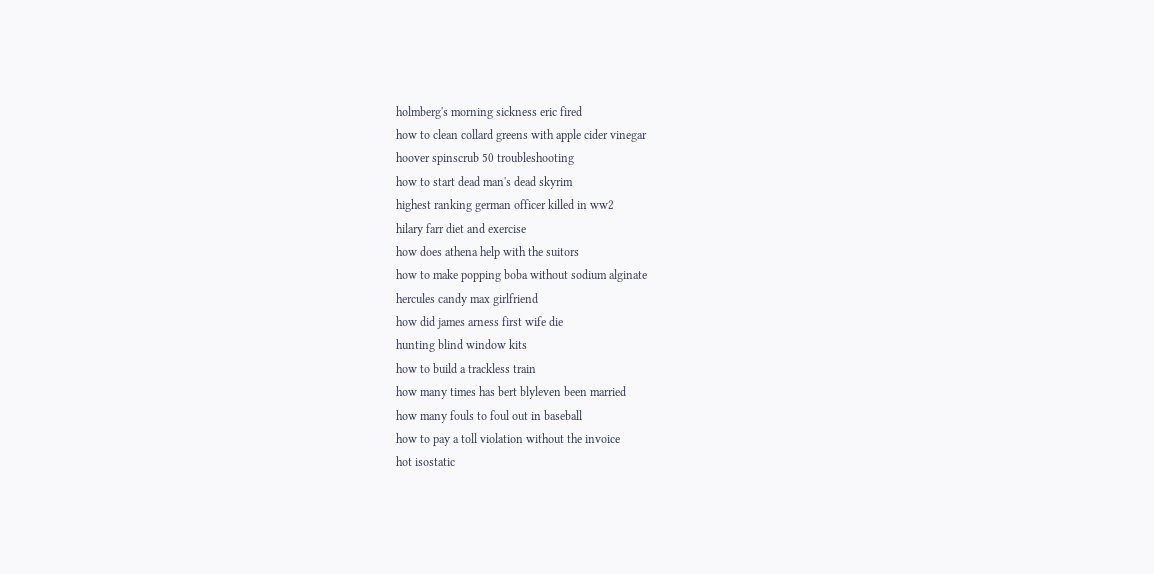holmberg's morning sickness eric fired
how to clean collard greens with apple cider vinegar
hoover spinscrub 50 troubleshooting
how to start dead man's dead skyrim
highest ranking german officer killed in ww2
hilary farr diet and exercise
how does athena help with the suitors
how to make popping boba without sodium alginate
hercules candy max girlfriend
how did james arness first wife die
hunting blind window kits
how to build a trackless train
how many times has bert blyleven been married
how many fouls to foul out in baseball
how to pay a toll violation without the invoice
hot isostatic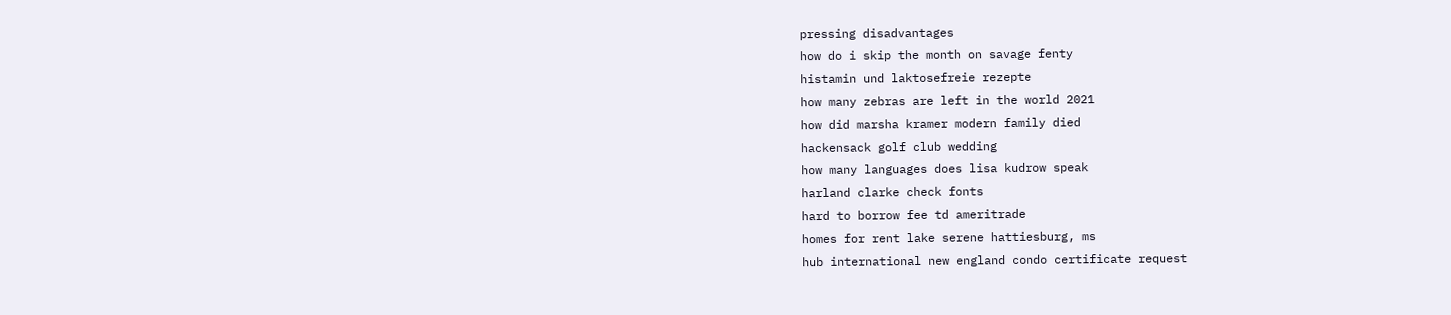pressing disadvantages
how do i skip the month on savage fenty
histamin und laktosefreie rezepte
how many zebras are left in the world 2021
how did marsha kramer modern family died
hackensack golf club wedding
how many languages does lisa kudrow speak
harland clarke check fonts
hard to borrow fee td ameritrade
homes for rent lake serene hattiesburg, ms
hub international new england condo certificate request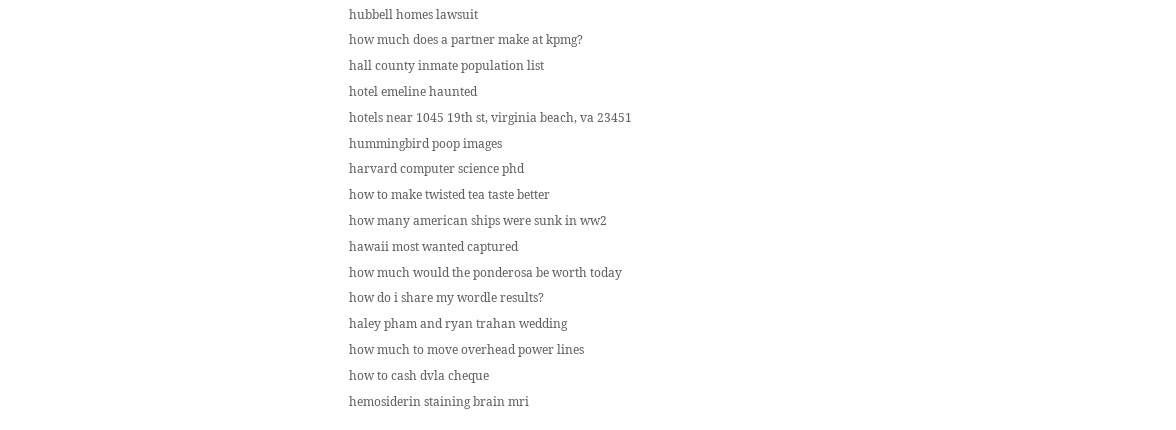hubbell homes lawsuit
how much does a partner make at kpmg?
hall county inmate population list
hotel emeline haunted
hotels near 1045 19th st, virginia beach, va 23451
hummingbird poop images
harvard computer science phd
how to make twisted tea taste better
how many american ships were sunk in ww2
hawaii most wanted captured
how much would the ponderosa be worth today
how do i share my wordle results?
haley pham and ryan trahan wedding
how much to move overhead power lines
how to cash dvla cheque
hemosiderin staining brain mri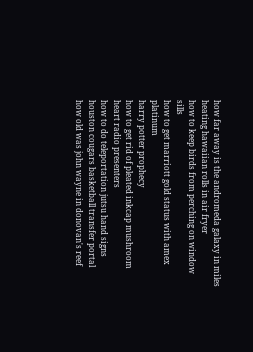how far away is the andromeda galaxy in miles
heating hawaiian rolls in air fryer
how to keep birds from perching on window sills
how to get marriott gold status with amex platinum
harry potter prophecy
how to get rid of pleated inkcap mushroom
heart radio presenters
how to do teleportation jutsu hand signs
houston cougars basketball transfer portal
how old was john wayne in donovan's reef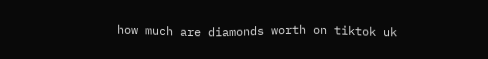how much are diamonds worth on tiktok uk